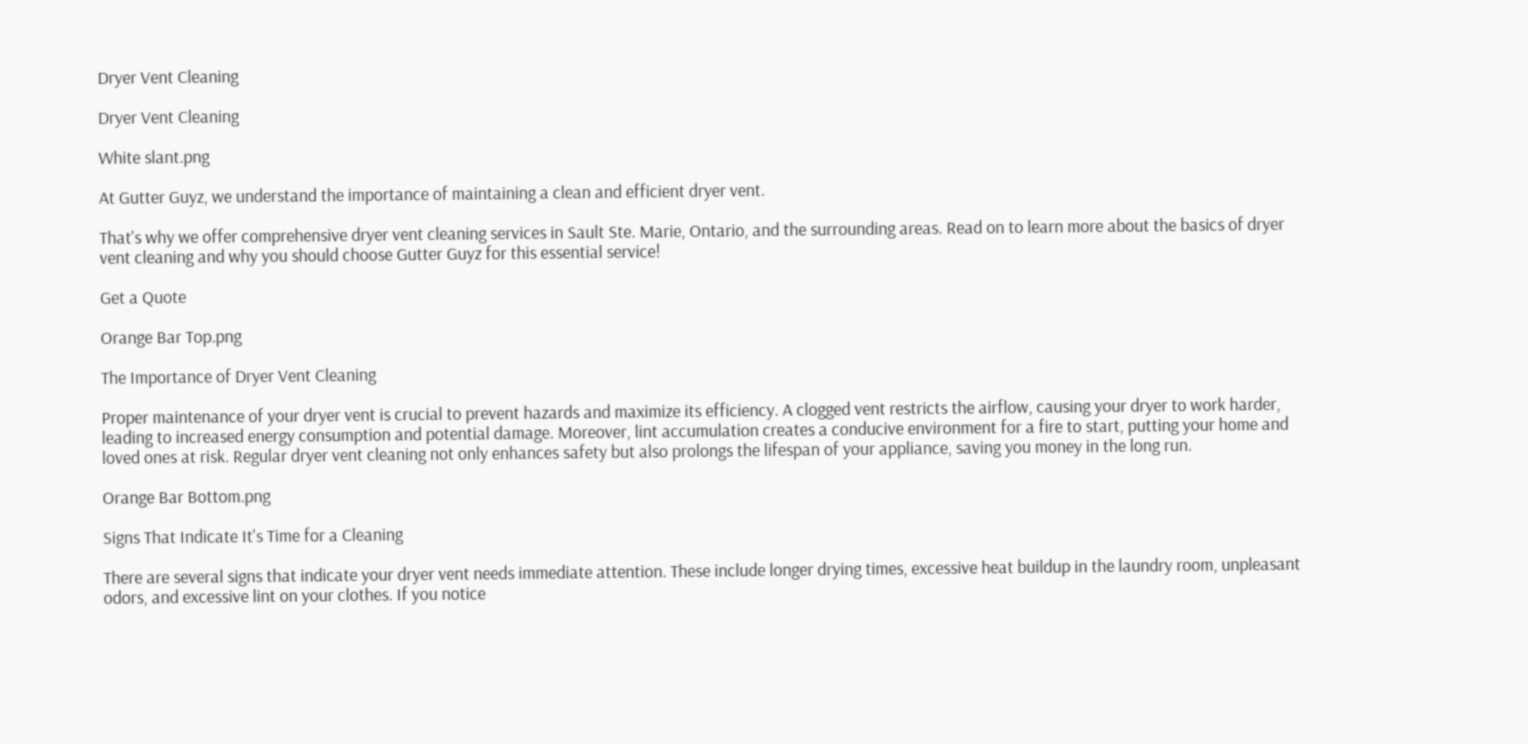Dryer Vent Cleaning

Dryer Vent Cleaning

White slant.png

At Gutter Guyz, we understand the importance of maintaining a clean and efficient dryer vent.

That's why we offer comprehensive dryer vent cleaning services in Sault Ste. Marie, Ontario, and the surrounding areas. Read on to learn more about the basics of dryer vent cleaning and why you should choose Gutter Guyz for this essential service!

Get a Quote

Orange Bar Top.png

The Importance of Dryer Vent Cleaning

Proper maintenance of your dryer vent is crucial to prevent hazards and maximize its efficiency. A clogged vent restricts the airflow, causing your dryer to work harder, leading to increased energy consumption and potential damage. Moreover, lint accumulation creates a conducive environment for a fire to start, putting your home and loved ones at risk. Regular dryer vent cleaning not only enhances safety but also prolongs the lifespan of your appliance, saving you money in the long run.

Orange Bar Bottom.png

Signs That Indicate It's Time for a Cleaning

There are several signs that indicate your dryer vent needs immediate attention. These include longer drying times, excessive heat buildup in the laundry room, unpleasant odors, and excessive lint on your clothes. If you notice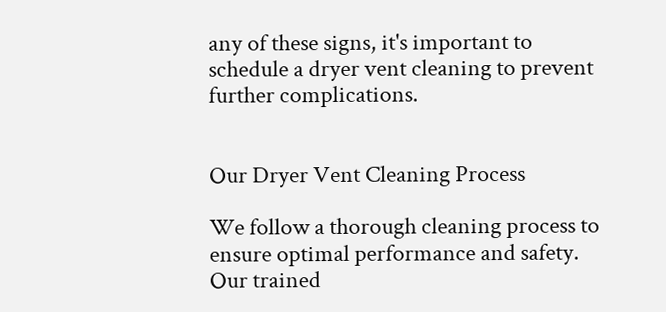any of these signs, it's important to schedule a dryer vent cleaning to prevent further complications.


Our Dryer Vent Cleaning Process

We follow a thorough cleaning process to ensure optimal performance and safety. Our trained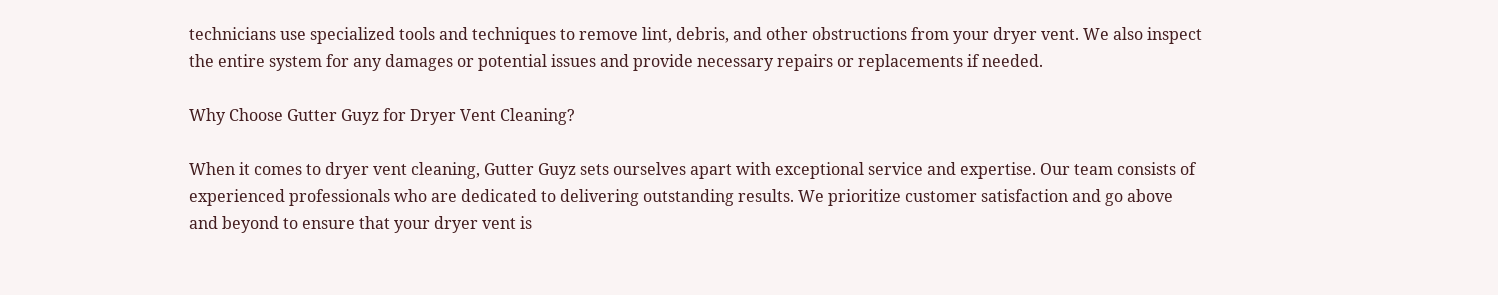technicians use specialized tools and techniques to remove lint, debris, and other obstructions from your dryer vent. We also inspect the entire system for any damages or potential issues and provide necessary repairs or replacements if needed.

Why Choose Gutter Guyz for Dryer Vent Cleaning?

When it comes to dryer vent cleaning, Gutter Guyz sets ourselves apart with exceptional service and expertise. Our team consists of experienced professionals who are dedicated to delivering outstanding results. We prioritize customer satisfaction and go above and beyond to ensure that your dryer vent is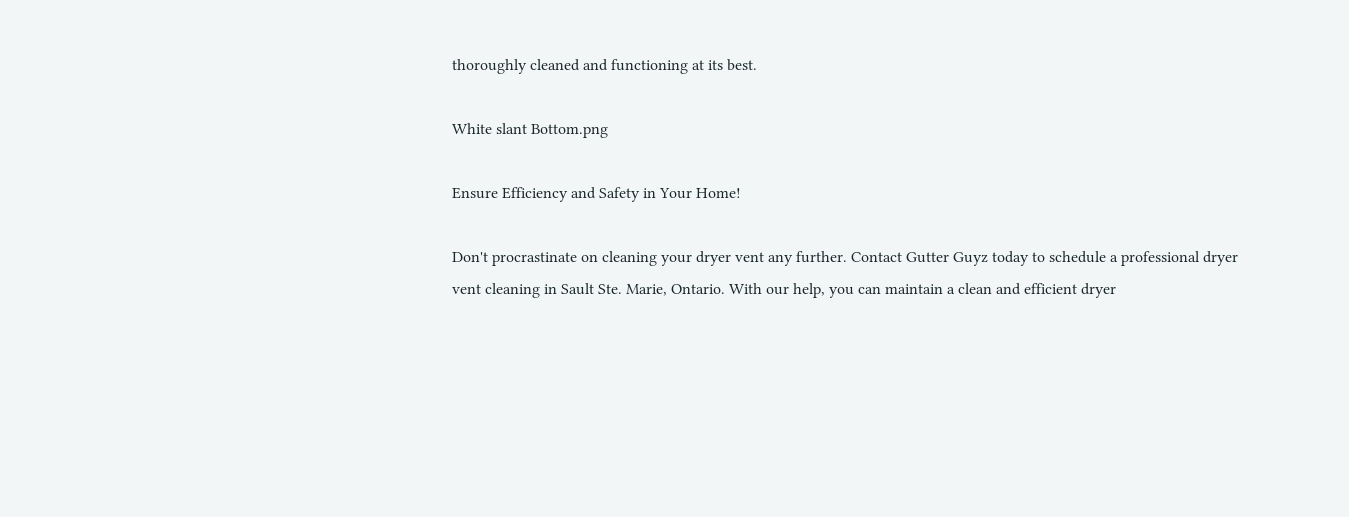thoroughly cleaned and functioning at its best.

White slant Bottom.png

Ensure Efficiency and Safety in Your Home!

Don't procrastinate on cleaning your dryer vent any further. Contact Gutter Guyz today to schedule a professional dryer vent cleaning in Sault Ste. Marie, Ontario. With our help, you can maintain a clean and efficient dryer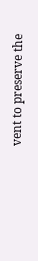vent to preserve the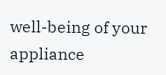well-being of your appliance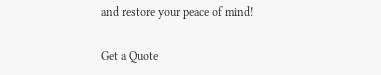and restore your peace of mind!

Get a Quote